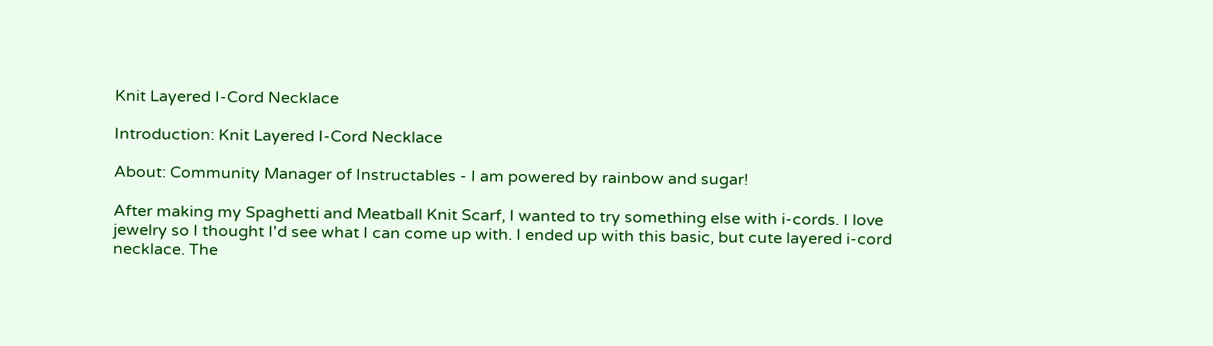Knit Layered I-Cord Necklace

Introduction: Knit Layered I-Cord Necklace

About: Community Manager of Instructables - I am powered by rainbow and sugar!

After making my Spaghetti and Meatball Knit Scarf, I wanted to try something else with i-cords. I love jewelry so I thought I'd see what I can come up with. I ended up with this basic, but cute layered i-cord necklace. The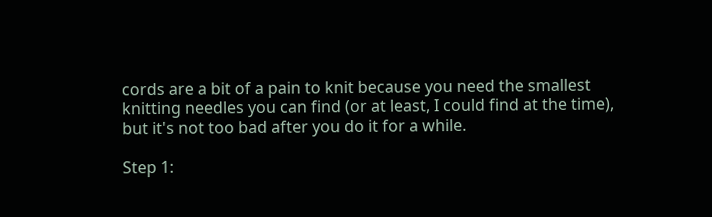cords are a bit of a pain to knit because you need the smallest knitting needles you can find (or at least, I could find at the time), but it's not too bad after you do it for a while.

Step 1: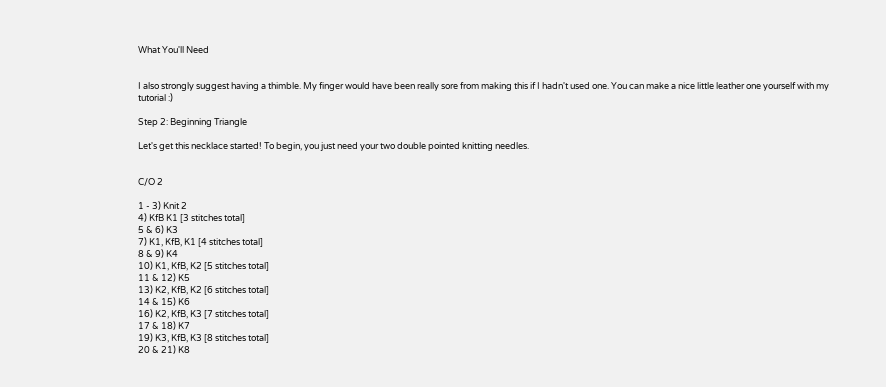What You'll Need


I also strongly suggest having a thimble. My finger would have been really sore from making this if I hadn't used one. You can make a nice little leather one yourself with my tutorial :)

Step 2: Beginning Triangle

Let's get this necklace started! To begin, you just need your two double pointed knitting needles.


C/O 2

1 - 3) Knit 2
4) KfB K1 [3 stitches total]
5 & 6) K3
7) K1, KfB, K1 [4 stitches total]
8 & 9) K4
10) K1, KfB, K2 [5 stitches total]
11 & 12) K5
13) K2, KfB, K2 [6 stitches total]
14 & 15) K6
16) K2, KfB, K3 [7 stitches total]
17 & 18) K7
19) K3, KfB, K3 [8 stitches total]
20 & 21) K8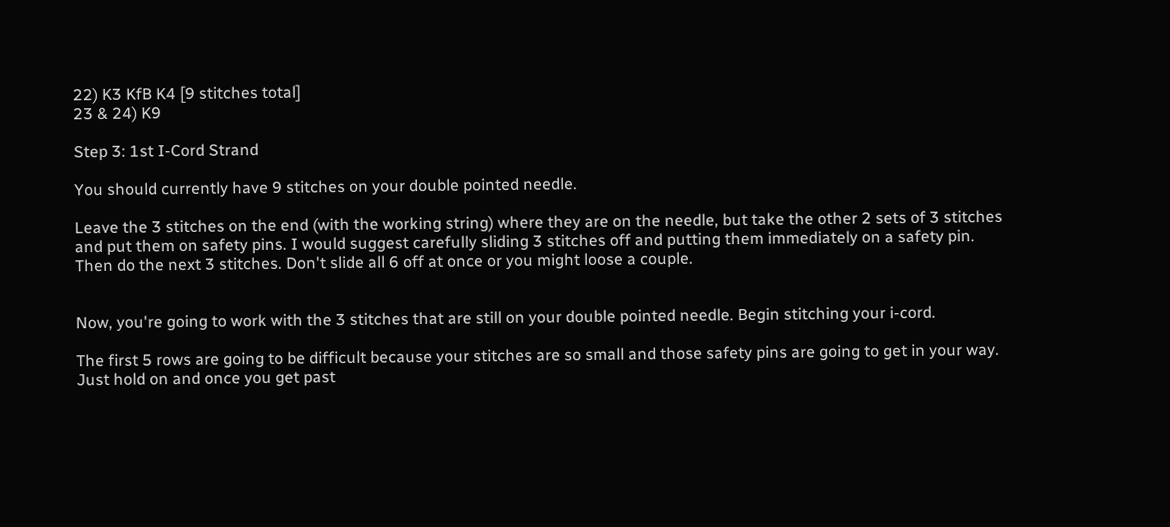22) K3 KfB K4 [9 stitches total]
23 & 24) K9

Step 3: 1st I-Cord Strand

You should currently have 9 stitches on your double pointed needle.

Leave the 3 stitches on the end (with the working string) where they are on the needle, but take the other 2 sets of 3 stitches and put them on safety pins. I would suggest carefully sliding 3 stitches off and putting them immediately on a safety pin. Then do the next 3 stitches. Don't slide all 6 off at once or you might loose a couple.


Now, you're going to work with the 3 stitches that are still on your double pointed needle. Begin stitching your i-cord.

The first 5 rows are going to be difficult because your stitches are so small and those safety pins are going to get in your way. Just hold on and once you get past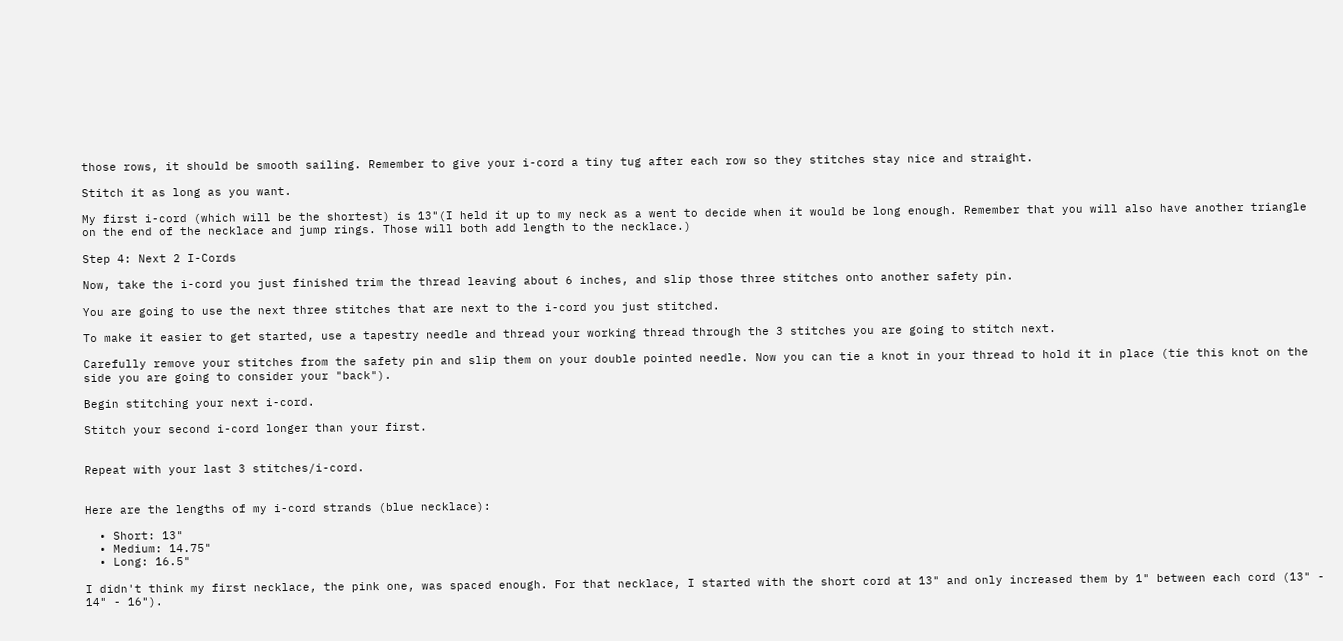those rows, it should be smooth sailing. Remember to give your i-cord a tiny tug after each row so they stitches stay nice and straight.

Stitch it as long as you want.

My first i-cord (which will be the shortest) is 13"(I held it up to my neck as a went to decide when it would be long enough. Remember that you will also have another triangle on the end of the necklace and jump rings. Those will both add length to the necklace.)

Step 4: Next 2 I-Cords

Now, take the i-cord you just finished trim the thread leaving about 6 inches, and slip those three stitches onto another safety pin.

You are going to use the next three stitches that are next to the i-cord you just stitched.

To make it easier to get started, use a tapestry needle and thread your working thread through the 3 stitches you are going to stitch next.

Carefully remove your stitches from the safety pin and slip them on your double pointed needle. Now you can tie a knot in your thread to hold it in place (tie this knot on the side you are going to consider your "back").

Begin stitching your next i-cord.

Stitch your second i-cord longer than your first.


Repeat with your last 3 stitches/i-cord.


Here are the lengths of my i-cord strands (blue necklace):

  • Short: 13"
  • Medium: 14.75"
  • Long: 16.5"

I didn't think my first necklace, the pink one, was spaced enough. For that necklace, I started with the short cord at 13" and only increased them by 1" between each cord (13" - 14" - 16").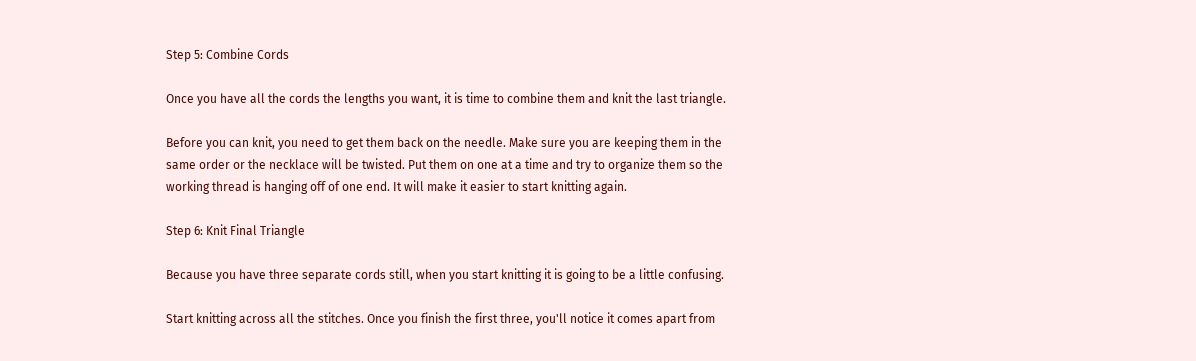Step 5: Combine Cords

Once you have all the cords the lengths you want, it is time to combine them and knit the last triangle.

Before you can knit, you need to get them back on the needle. Make sure you are keeping them in the same order or the necklace will be twisted. Put them on one at a time and try to organize them so the working thread is hanging off of one end. It will make it easier to start knitting again.

Step 6: Knit Final Triangle

Because you have three separate cords still, when you start knitting it is going to be a little confusing.

Start knitting across all the stitches. Once you finish the first three, you'll notice it comes apart from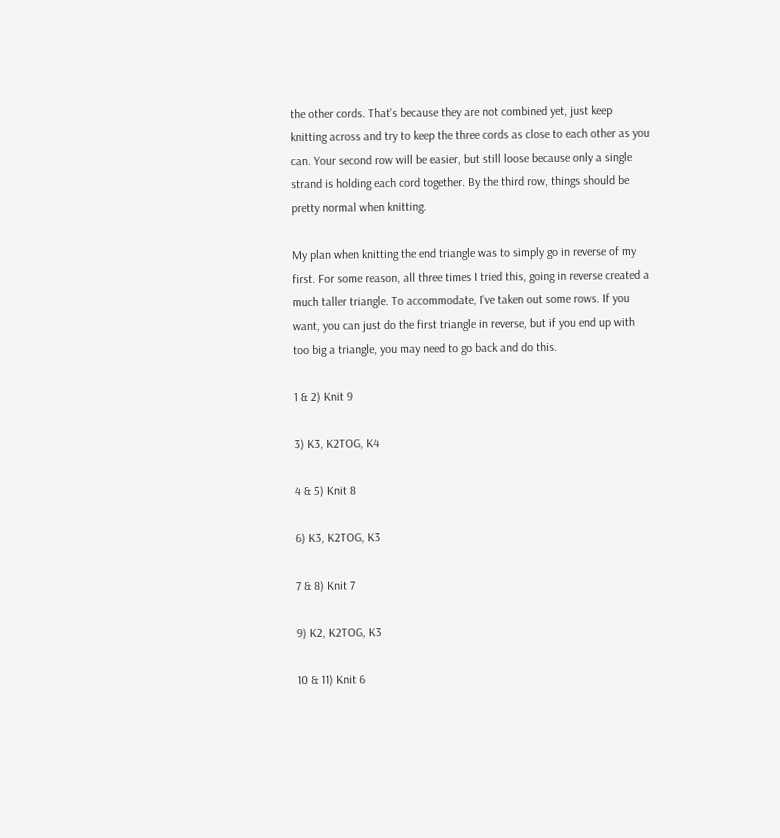the other cords. That's because they are not combined yet, just keep knitting across and try to keep the three cords as close to each other as you can. Your second row will be easier, but still loose because only a single strand is holding each cord together. By the third row, things should be pretty normal when knitting.

My plan when knitting the end triangle was to simply go in reverse of my first. For some reason, all three times I tried this, going in reverse created a much taller triangle. To accommodate, I've taken out some rows. If you want, you can just do the first triangle in reverse, but if you end up with too big a triangle, you may need to go back and do this.

1 & 2) Knit 9

3) K3, K2TOG, K4

4 & 5) Knit 8

6) K3, K2TOG, K3

7 & 8) Knit 7

9) K2, K2TOG, K3

10 & 11) Knit 6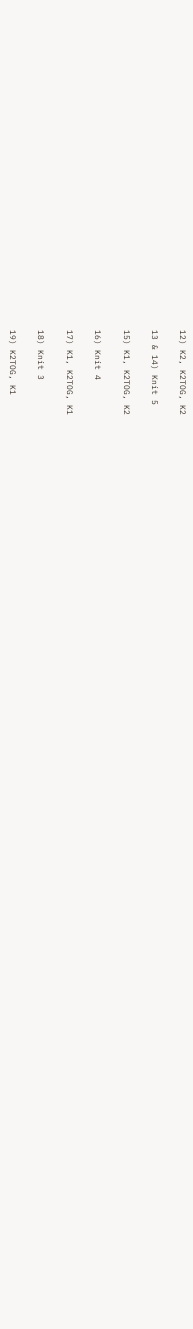12) K2, K2TOG, K2

13 & 14) Knit 5

15) K1, K2TOG, K2

16) Knit 4

17) K1, K2TOG, K1

18) Knit 3

19) K2TOG, K1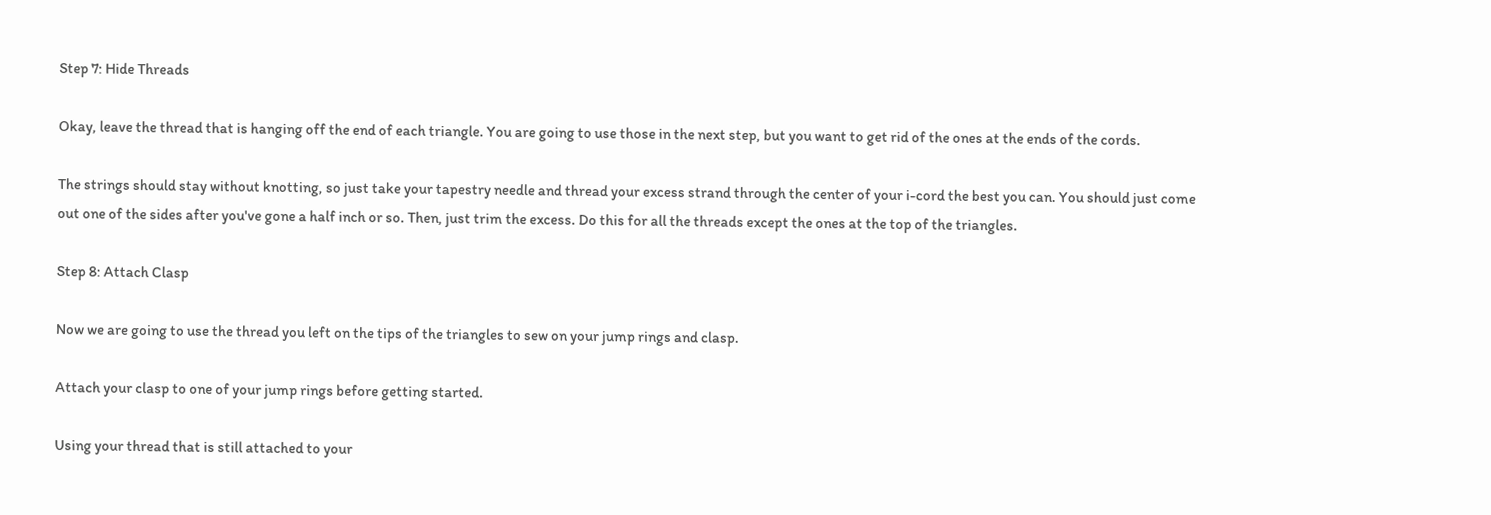Step 7: Hide Threads

Okay, leave the thread that is hanging off the end of each triangle. You are going to use those in the next step, but you want to get rid of the ones at the ends of the cords.

The strings should stay without knotting, so just take your tapestry needle and thread your excess strand through the center of your i-cord the best you can. You should just come out one of the sides after you've gone a half inch or so. Then, just trim the excess. Do this for all the threads except the ones at the top of the triangles.

Step 8: Attach Clasp

Now we are going to use the thread you left on the tips of the triangles to sew on your jump rings and clasp.

Attach your clasp to one of your jump rings before getting started.

Using your thread that is still attached to your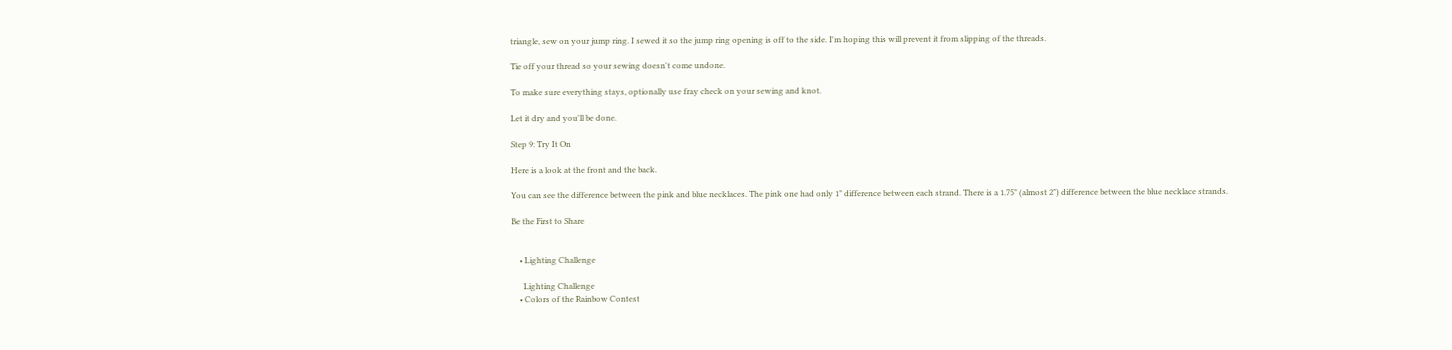triangle, sew on your jump ring. I sewed it so the jump ring opening is off to the side. I'm hoping this will prevent it from slipping of the threads.

Tie off your thread so your sewing doesn't come undone.

To make sure everything stays, optionally use fray check on your sewing and knot.

Let it dry and you'll be done.

Step 9: Try It On

Here is a look at the front and the back.

You can see the difference between the pink and blue necklaces. The pink one had only 1" difference between each strand. There is a 1.75" (almost 2") difference between the blue necklace strands.

Be the First to Share


    • Lighting Challenge

      Lighting Challenge
    • Colors of the Rainbow Contest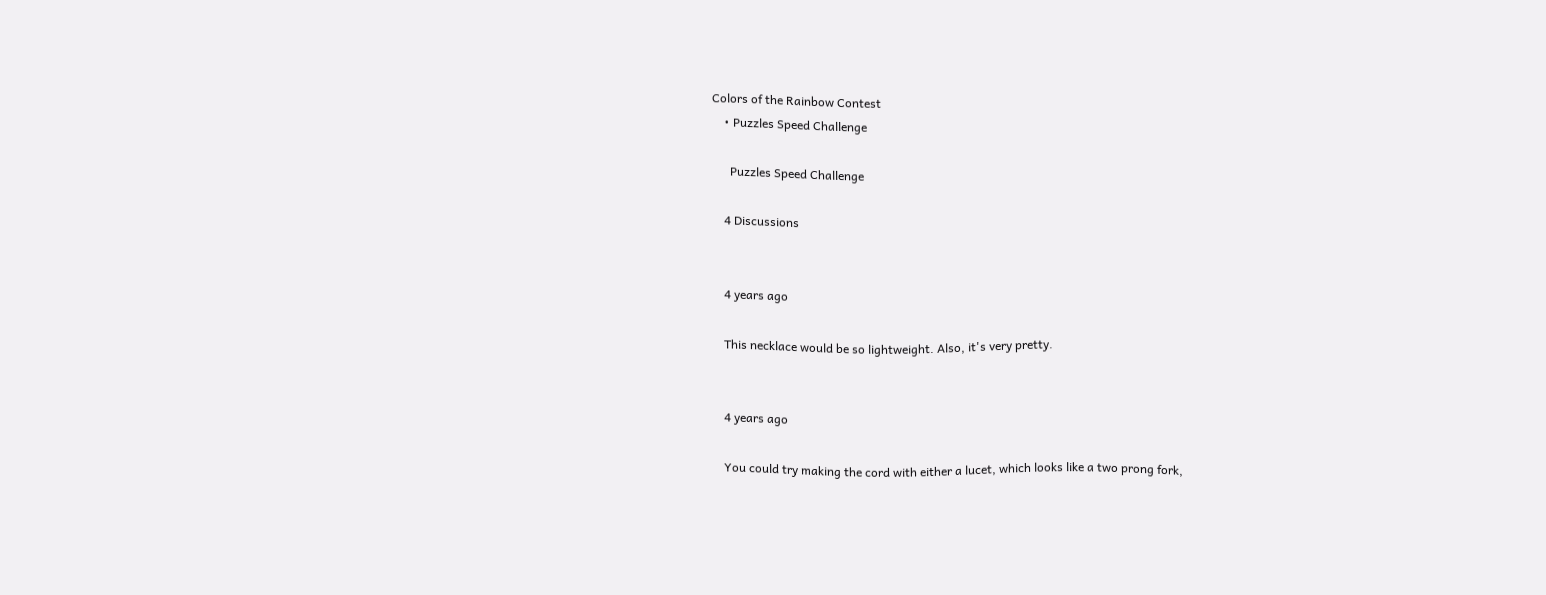Colors of the Rainbow Contest
    • Puzzles Speed Challenge

      Puzzles Speed Challenge

    4 Discussions


    4 years ago

    This necklace would be so lightweight. Also, it's very pretty.


    4 years ago

    You could try making the cord with either a lucet, which looks like a two prong fork,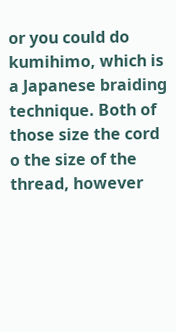or you could do kumihimo, which is a Japanese braiding technique. Both of those size the cord o the size of the thread, however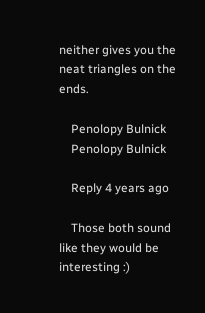neither gives you the neat triangles on the ends.

    Penolopy Bulnick
    Penolopy Bulnick

    Reply 4 years ago

    Those both sound like they would be interesting :)